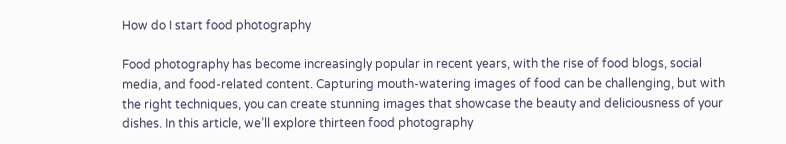How do I start food photography

Food photography has become increasingly popular in recent years, with the rise of food blogs, social media, and food-related content. Capturing mouth-watering images of food can be challenging, but with the right techniques, you can create stunning images that showcase the beauty and deliciousness of your dishes. In this article, we’ll explore thirteen food photography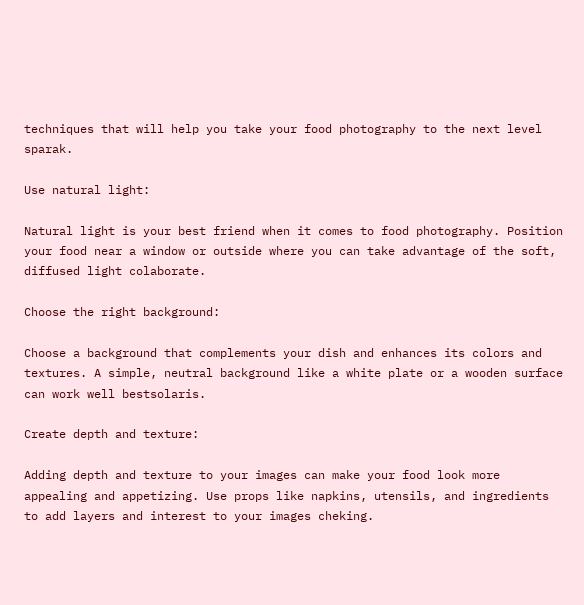techniques that will help you take your food photography to the next level sparak.

Use natural light:

Natural light is your best friend when it comes to food photography. Position your food near a window or outside where you can take advantage of the soft, diffused light colaborate.

Choose the right background:

Choose a background that complements your dish and enhances its colors and textures. A simple, neutral background like a white plate or a wooden surface can work well bestsolaris.

Create depth and texture:

Adding depth and texture to your images can make your food look more appealing and appetizing. Use props like napkins, utensils, and ingredients to add layers and interest to your images cheking.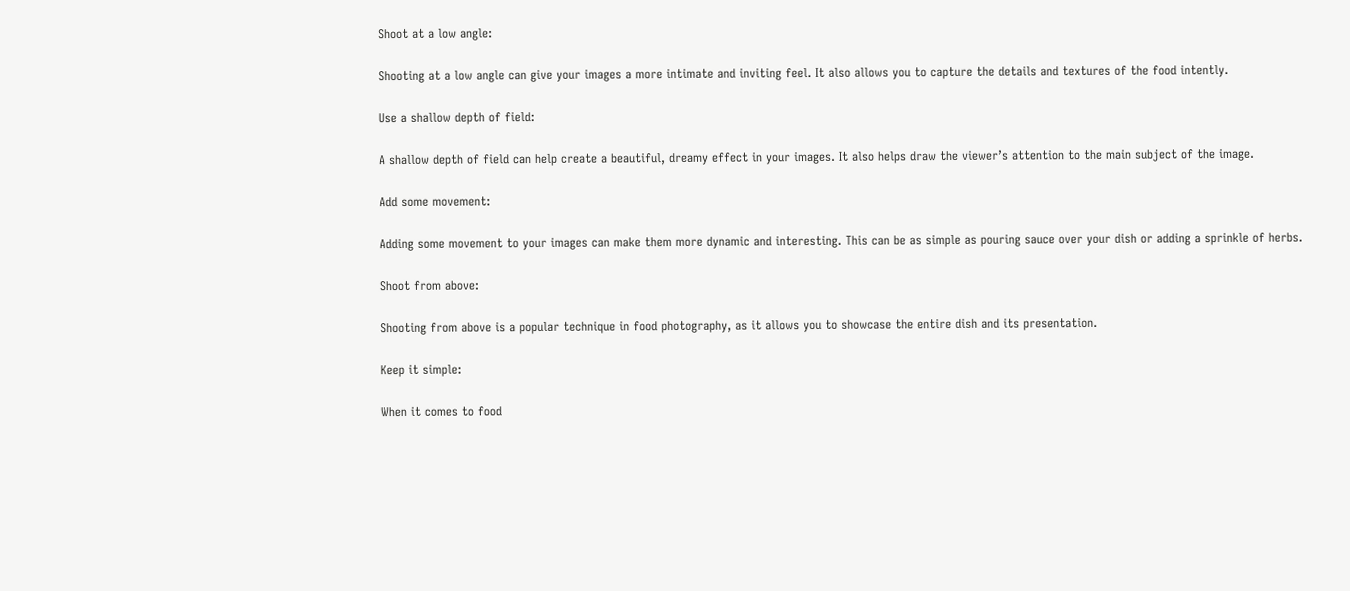Shoot at a low angle:

Shooting at a low angle can give your images a more intimate and inviting feel. It also allows you to capture the details and textures of the food intently.

Use a shallow depth of field:

A shallow depth of field can help create a beautiful, dreamy effect in your images. It also helps draw the viewer’s attention to the main subject of the image.

Add some movement:

Adding some movement to your images can make them more dynamic and interesting. This can be as simple as pouring sauce over your dish or adding a sprinkle of herbs.

Shoot from above:

Shooting from above is a popular technique in food photography, as it allows you to showcase the entire dish and its presentation.

Keep it simple:

When it comes to food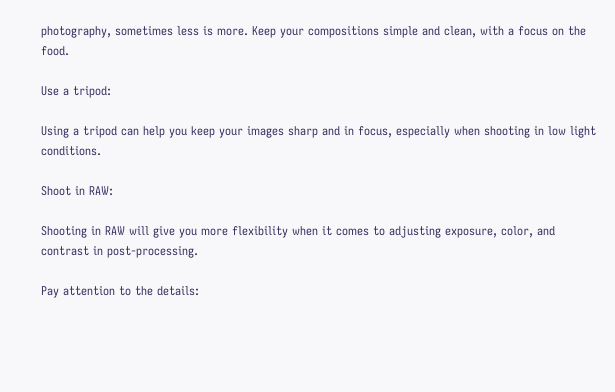photography, sometimes less is more. Keep your compositions simple and clean, with a focus on the food.

Use a tripod:

Using a tripod can help you keep your images sharp and in focus, especially when shooting in low light conditions.

Shoot in RAW:

Shooting in RAW will give you more flexibility when it comes to adjusting exposure, color, and contrast in post-processing.

Pay attention to the details: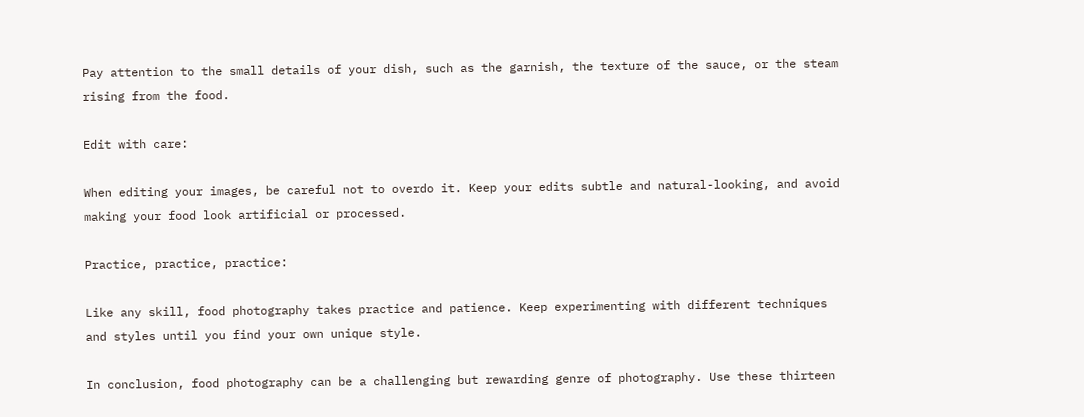Pay attention to the small details of your dish, such as the garnish, the texture of the sauce, or the steam rising from the food.

Edit with care:

When editing your images, be careful not to overdo it. Keep your edits subtle and natural-looking, and avoid making your food look artificial or processed.

Practice, practice, practice:

Like any skill, food photography takes practice and patience. Keep experimenting with different techniques and styles until you find your own unique style.

In conclusion, food photography can be a challenging but rewarding genre of photography. Use these thirteen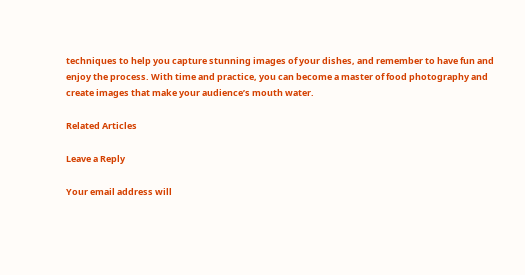techniques to help you capture stunning images of your dishes, and remember to have fun and enjoy the process. With time and practice, you can become a master of food photography and create images that make your audience’s mouth water.

Related Articles

Leave a Reply

Your email address will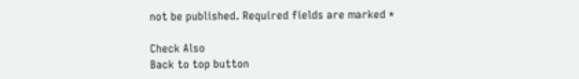not be published. Required fields are marked *

Check Also
Back to top button